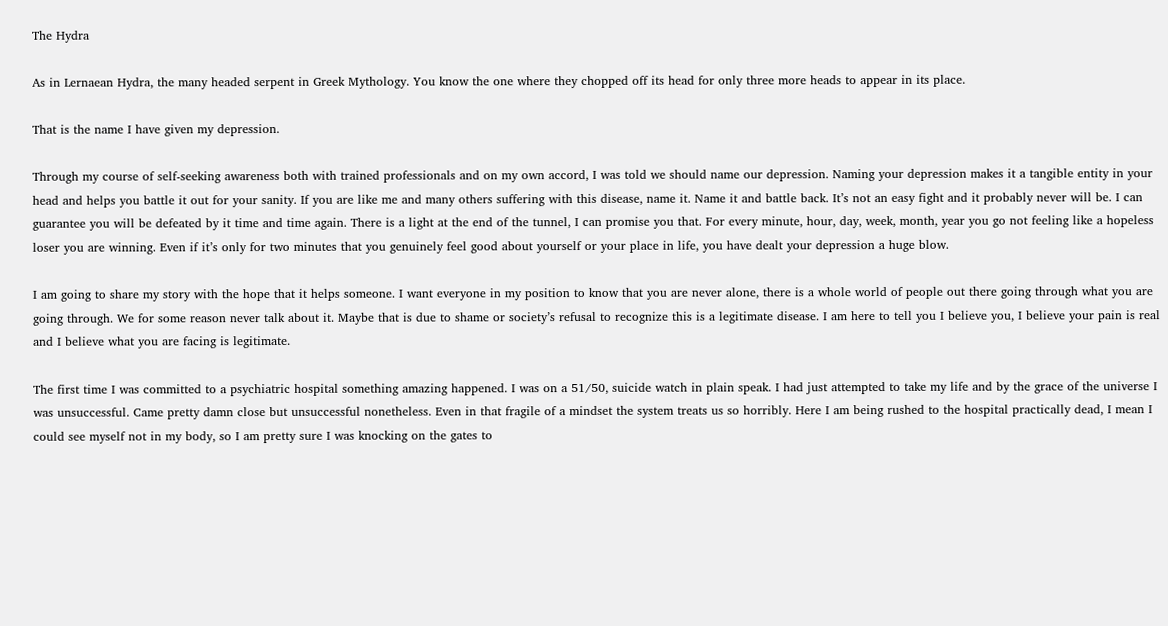The Hydra

As in Lernaean Hydra, the many headed serpent in Greek Mythology. You know the one where they chopped off its head for only three more heads to appear in its place.

That is the name I have given my depression.

Through my course of self-seeking awareness both with trained professionals and on my own accord, I was told we should name our depression. Naming your depression makes it a tangible entity in your head and helps you battle it out for your sanity. If you are like me and many others suffering with this disease, name it. Name it and battle back. It’s not an easy fight and it probably never will be. I can guarantee you will be defeated by it time and time again. There is a light at the end of the tunnel, I can promise you that. For every minute, hour, day, week, month, year you go not feeling like a hopeless loser you are winning. Even if it’s only for two minutes that you genuinely feel good about yourself or your place in life, you have dealt your depression a huge blow.

I am going to share my story with the hope that it helps someone. I want everyone in my position to know that you are never alone, there is a whole world of people out there going through what you are going through. We for some reason never talk about it. Maybe that is due to shame or society’s refusal to recognize this is a legitimate disease. I am here to tell you I believe you, I believe your pain is real and I believe what you are facing is legitimate.

The first time I was committed to a psychiatric hospital something amazing happened. I was on a 51/50, suicide watch in plain speak. I had just attempted to take my life and by the grace of the universe I was unsuccessful. Came pretty damn close but unsuccessful nonetheless. Even in that fragile of a mindset the system treats us so horribly. Here I am being rushed to the hospital practically dead, I mean I could see myself not in my body, so I am pretty sure I was knocking on the gates to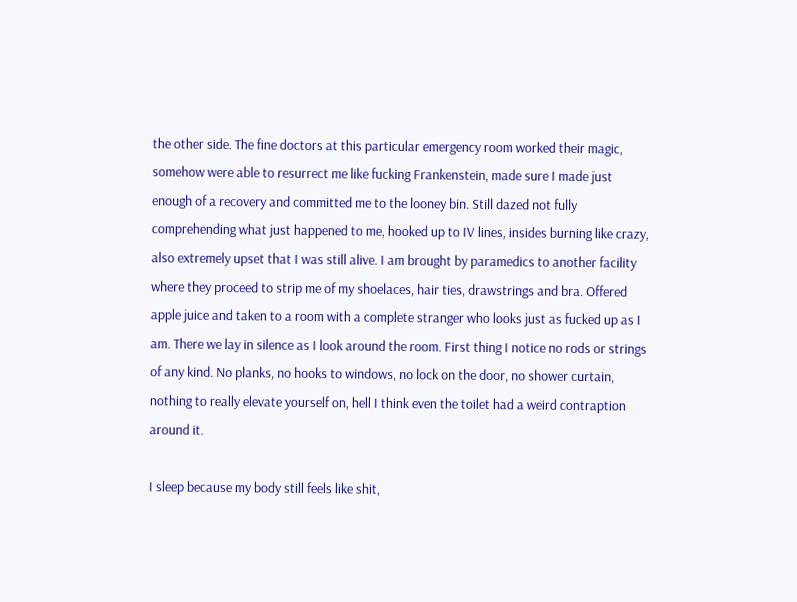the other side. The fine doctors at this particular emergency room worked their magic, somehow were able to resurrect me like fucking Frankenstein, made sure I made just enough of a recovery and committed me to the looney bin. Still dazed not fully comprehending what just happened to me, hooked up to IV lines, insides burning like crazy, also extremely upset that I was still alive. I am brought by paramedics to another facility where they proceed to strip me of my shoelaces, hair ties, drawstrings and bra. Offered apple juice and taken to a room with a complete stranger who looks just as fucked up as I am. There we lay in silence as I look around the room. First thing I notice no rods or strings of any kind. No planks, no hooks to windows, no lock on the door, no shower curtain, nothing to really elevate yourself on, hell I think even the toilet had a weird contraption around it.

I sleep because my body still feels like shit,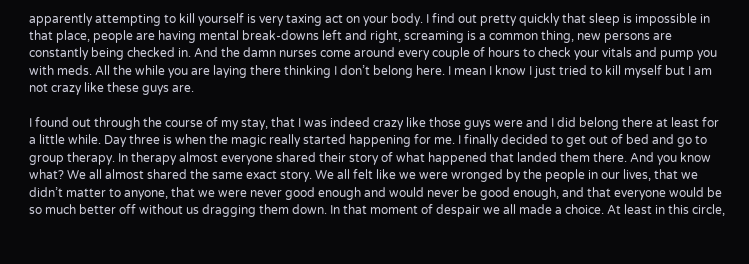apparently attempting to kill yourself is very taxing act on your body. I find out pretty quickly that sleep is impossible in that place, people are having mental break-downs left and right, screaming is a common thing, new persons are constantly being checked in. And the damn nurses come around every couple of hours to check your vitals and pump you with meds. All the while you are laying there thinking I don’t belong here. I mean I know I just tried to kill myself but I am not crazy like these guys are.

I found out through the course of my stay, that I was indeed crazy like those guys were and I did belong there at least for a little while. Day three is when the magic really started happening for me. I finally decided to get out of bed and go to group therapy. In therapy almost everyone shared their story of what happened that landed them there. And you know what? We all almost shared the same exact story. We all felt like we were wronged by the people in our lives, that we didn’t matter to anyone, that we were never good enough and would never be good enough, and that everyone would be so much better off without us dragging them down. In that moment of despair we all made a choice. At least in this circle,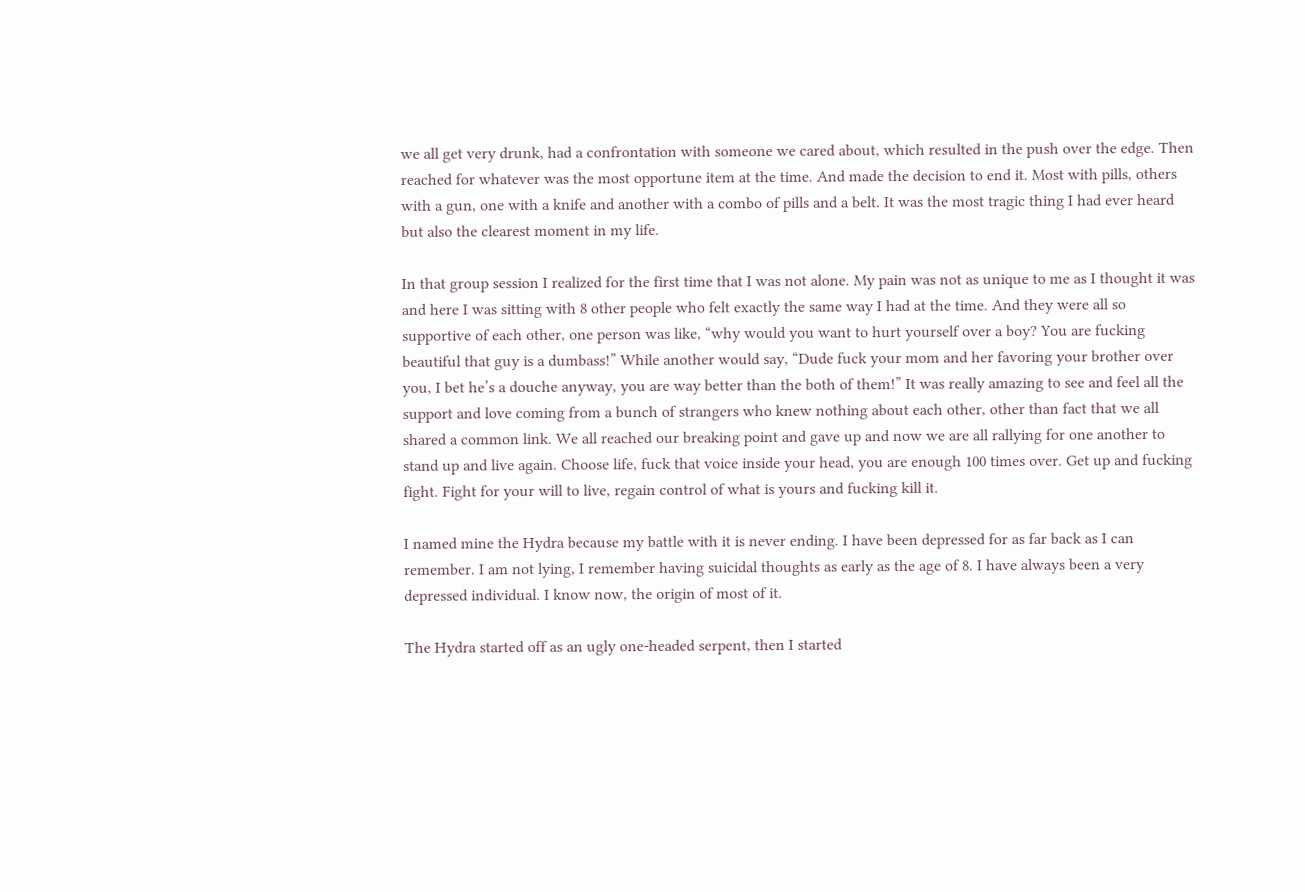we all get very drunk, had a confrontation with someone we cared about, which resulted in the push over the edge. Then reached for whatever was the most opportune item at the time. And made the decision to end it. Most with pills, others with a gun, one with a knife and another with a combo of pills and a belt. It was the most tragic thing I had ever heard but also the clearest moment in my life.

In that group session I realized for the first time that I was not alone. My pain was not as unique to me as I thought it was and here I was sitting with 8 other people who felt exactly the same way I had at the time. And they were all so supportive of each other, one person was like, “why would you want to hurt yourself over a boy? You are fucking beautiful that guy is a dumbass!” While another would say, “Dude fuck your mom and her favoring your brother over you, I bet he’s a douche anyway, you are way better than the both of them!” It was really amazing to see and feel all the support and love coming from a bunch of strangers who knew nothing about each other, other than fact that we all shared a common link. We all reached our breaking point and gave up and now we are all rallying for one another to stand up and live again. Choose life, fuck that voice inside your head, you are enough 100 times over. Get up and fucking fight. Fight for your will to live, regain control of what is yours and fucking kill it.

I named mine the Hydra because my battle with it is never ending. I have been depressed for as far back as I can remember. I am not lying, I remember having suicidal thoughts as early as the age of 8. I have always been a very depressed individual. I know now, the origin of most of it.

The Hydra started off as an ugly one-headed serpent, then I started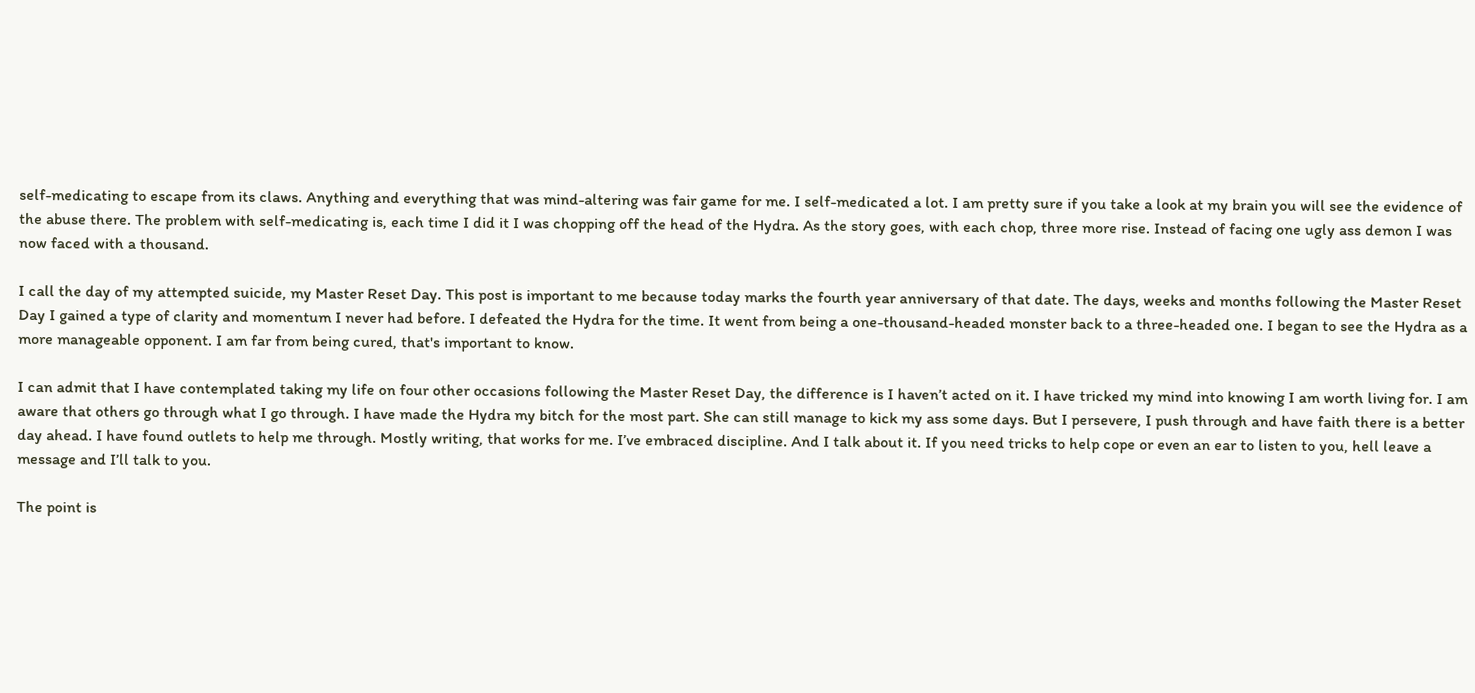self-medicating to escape from its claws. Anything and everything that was mind-altering was fair game for me. I self-medicated a lot. I am pretty sure if you take a look at my brain you will see the evidence of the abuse there. The problem with self-medicating is, each time I did it I was chopping off the head of the Hydra. As the story goes, with each chop, three more rise. Instead of facing one ugly ass demon I was now faced with a thousand.

I call the day of my attempted suicide, my Master Reset Day. This post is important to me because today marks the fourth year anniversary of that date. The days, weeks and months following the Master Reset Day I gained a type of clarity and momentum I never had before. I defeated the Hydra for the time. It went from being a one-thousand-headed monster back to a three-headed one. I began to see the Hydra as a more manageable opponent. I am far from being cured, that's important to know.

I can admit that I have contemplated taking my life on four other occasions following the Master Reset Day, the difference is I haven’t acted on it. I have tricked my mind into knowing I am worth living for. I am aware that others go through what I go through. I have made the Hydra my bitch for the most part. She can still manage to kick my ass some days. But I persevere, I push through and have faith there is a better day ahead. I have found outlets to help me through. Mostly writing, that works for me. I’ve embraced discipline. And I talk about it. If you need tricks to help cope or even an ear to listen to you, hell leave a message and I’ll talk to you.

The point is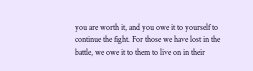you are worth it, and you owe it to yourself to continue the fight. For those we have lost in the battle, we owe it to them to live on in their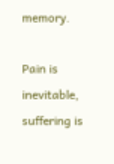memory.

Pain is inevitable, suffering is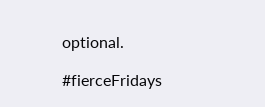optional.

#fierceFridays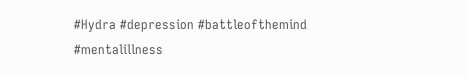#Hydra #depression #battleofthemind #mentalillness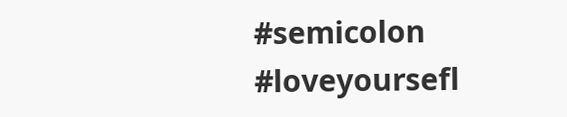#semicolon #loveyoursefl